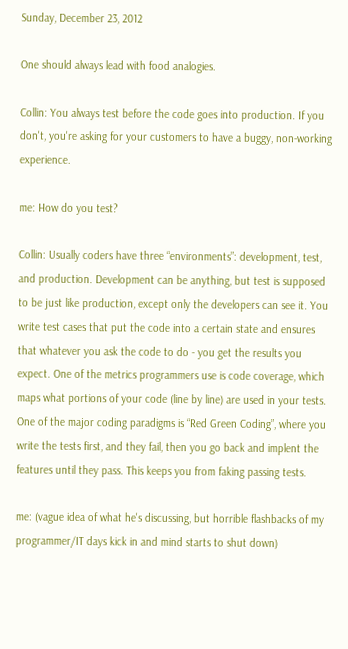Sunday, December 23, 2012

One should always lead with food analogies.

Collin: You always test before the code goes into production. If you don't, you're asking for your customers to have a buggy, non-working experience.

me: How do you test?

Collin: Usually coders have three “environments”: development, test, and production. Development can be anything, but test is supposed to be just like production, except only the developers can see it. You write test cases that put the code into a certain state and ensures that whatever you ask the code to do - you get the results you expect. One of the metrics programmers use is code coverage, which maps what portions of your code (line by line) are used in your tests. One of the major coding paradigms is “Red Green Coding”, where you write the tests first, and they fail, then you go back and implent the features until they pass. This keeps you from faking passing tests.

me: (vague idea of what he's discussing, but horrible flashbacks of my programmer/IT days kick in and mind starts to shut down)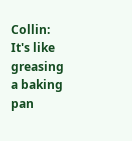Collin: It's like greasing a baking pan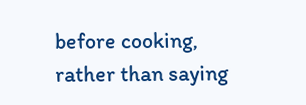before cooking, rather than saying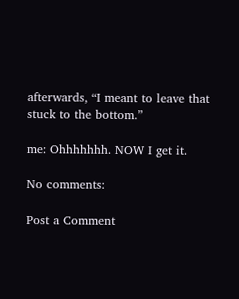afterwards, “I meant to leave that stuck to the bottom.”

me: Ohhhhhhh. NOW I get it.

No comments:

Post a Comment